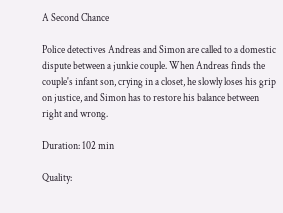A Second Chance

Police detectives Andreas and Simon are called to a domestic dispute between a junkie couple. When Andreas finds the couple's infant son, crying in a closet, he slowly loses his grip on justice, and Simon has to restore his balance between right and wrong.

Duration: 102 min

Quality: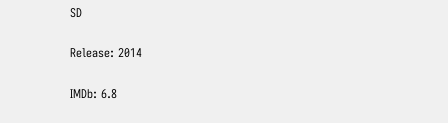SD

Release: 2014

IMDb: 6.8